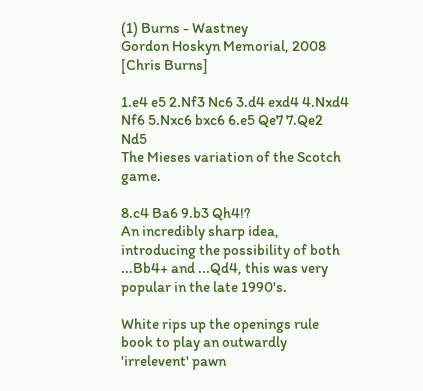(1) Burns - Wastney
Gordon Hoskyn Memorial, 2008
[Chris Burns]

1.e4 e5 2.Nf3 Nc6 3.d4 exd4 4.Nxd4 Nf6 5.Nxc6 bxc6 6.e5 Qe7 7.Qe2 Nd5
The Mieses variation of the Scotch game.

8.c4 Ba6 9.b3 Qh4!?
An incredibly sharp idea, introducing the possibility of both ...Bb4+ and ...Qd4, this was very popular in the late 1990's.

White rips up the openings rule book to play an outwardly 'irrelevent' pawn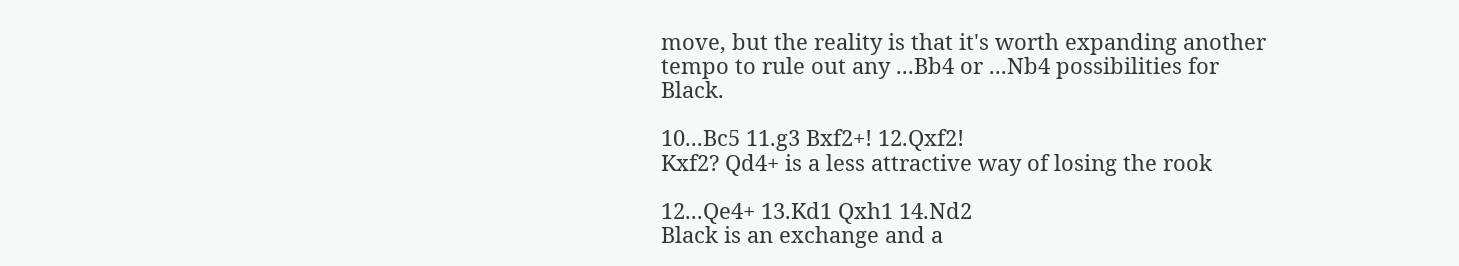move, but the reality is that it's worth expanding another tempo to rule out any ...Bb4 or ...Nb4 possibilities for Black.

10...Bc5 11.g3 Bxf2+! 12.Qxf2!
Kxf2? Qd4+ is a less attractive way of losing the rook

12...Qe4+ 13.Kd1 Qxh1 14.Nd2
Black is an exchange and a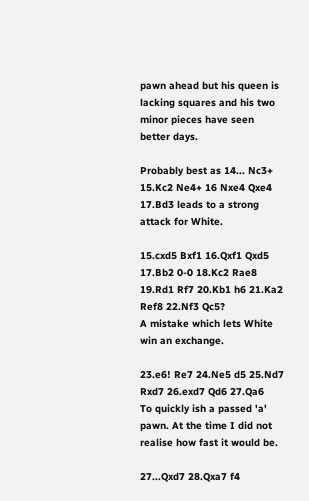pawn ahead but his queen is lacking squares and his two minor pieces have seen better days.

Probably best as 14... Nc3+ 15.Kc2 Ne4+ 16 Nxe4 Qxe4 17.Bd3 leads to a strong attack for White.

15.cxd5 Bxf1 16.Qxf1 Qxd5 17.Bb2 0-0 18.Kc2 Rae8 19.Rd1 Rf7 20.Kb1 h6 21.Ka2 Ref8 22.Nf3 Qc5?
A mistake which lets White win an exchange.

23.e6! Re7 24.Ne5 d5 25.Nd7 Rxd7 26.exd7 Qd6 27.Qa6
To quickly ish a passed 'a' pawn. At the time I did not realise how fast it would be.

27...Qxd7 28.Qxa7 f4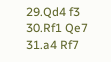29.Qd4 f3 30.Rf1 Qe7 31.a4 Rf7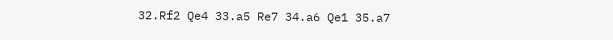32.Rf2 Qe4 33.a5 Re7 34.a6 Qe1 35.a7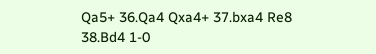Qa5+ 36.Qa4 Qxa4+ 37.bxa4 Re8 38.Bd4 1-0